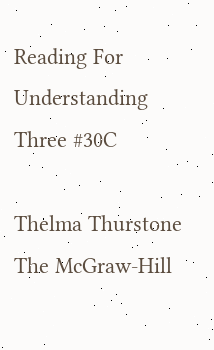Reading For Understanding Three #30C

Thelma Thurstone The McGraw-Hill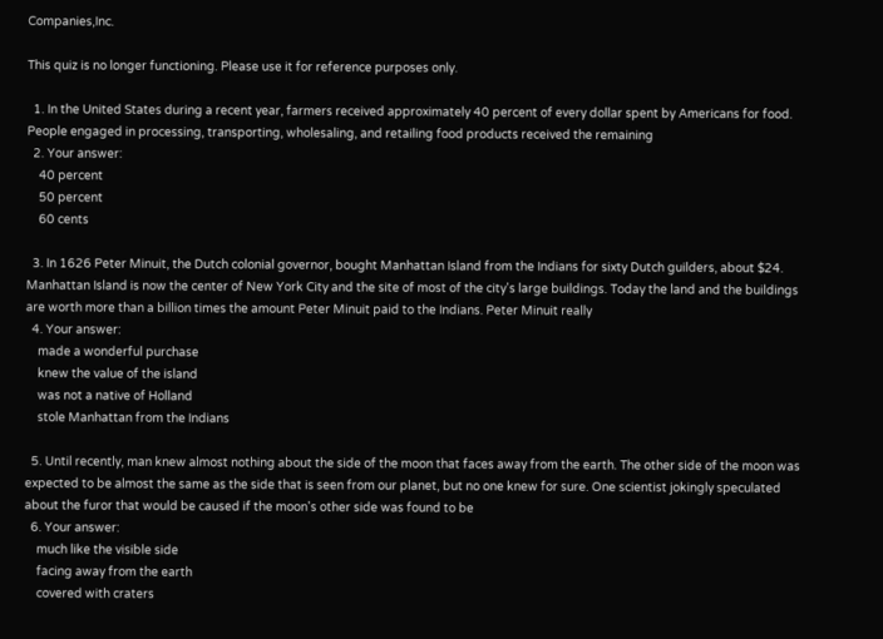Companies,Inc.

This quiz is no longer functioning. Please use it for reference purposes only.

  1. In the United States during a recent year, farmers received approximately 40 percent of every dollar spent by Americans for food. People engaged in processing, transporting, wholesaling, and retailing food products received the remaining
  2. Your answer:
    40 percent
    50 percent
    60 cents

  3. In 1626 Peter Minuit, the Dutch colonial governor, bought Manhattan Island from the Indians for sixty Dutch guilders, about $24. Manhattan Island is now the center of New York City and the site of most of the city's large buildings. Today the land and the buildings are worth more than a billion times the amount Peter Minuit paid to the Indians. Peter Minuit really
  4. Your answer:
    made a wonderful purchase
    knew the value of the island
    was not a native of Holland
    stole Manhattan from the Indians

  5. Until recently, man knew almost nothing about the side of the moon that faces away from the earth. The other side of the moon was expected to be almost the same as the side that is seen from our planet, but no one knew for sure. One scientist jokingly speculated about the furor that would be caused if the moon's other side was found to be
  6. Your answer:
    much like the visible side
    facing away from the earth
    covered with craters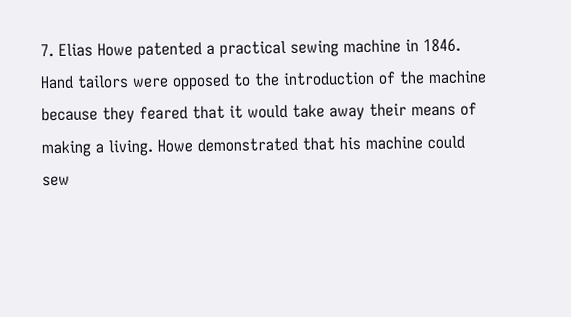7. Elias Howe patented a practical sewing machine in 1846. Hand tailors were opposed to the introduction of the machine because they feared that it would take away their means of making a living. Howe demonstrated that his machine could sew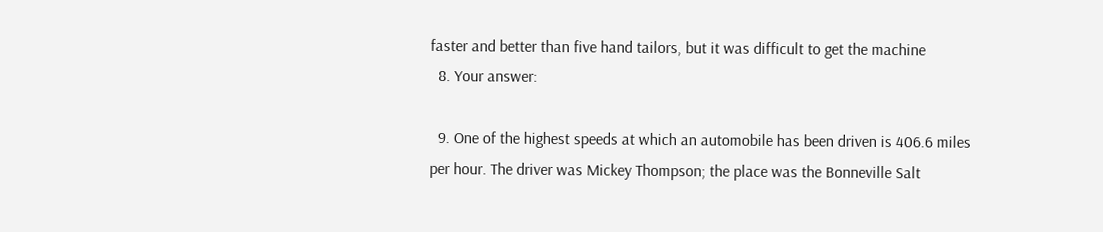faster and better than five hand tailors, but it was difficult to get the machine
  8. Your answer:

  9. One of the highest speeds at which an automobile has been driven is 406.6 miles per hour. The driver was Mickey Thompson; the place was the Bonneville Salt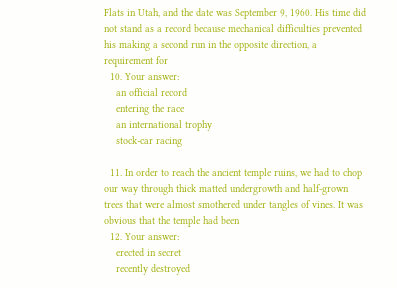Flats in Utah, and the date was September 9, 1960. His time did not stand as a record because mechanical difficulties prevented his making a second run in the opposite direction, a requirement for
  10. Your answer:
    an official record
    entering the race
    an international trophy
    stock-car racing

  11. In order to reach the ancient temple ruins, we had to chop our way through thick matted undergrowth and half-grown trees that were almost smothered under tangles of vines. It was obvious that the temple had been
  12. Your answer:
    erected in secret
    recently destroyed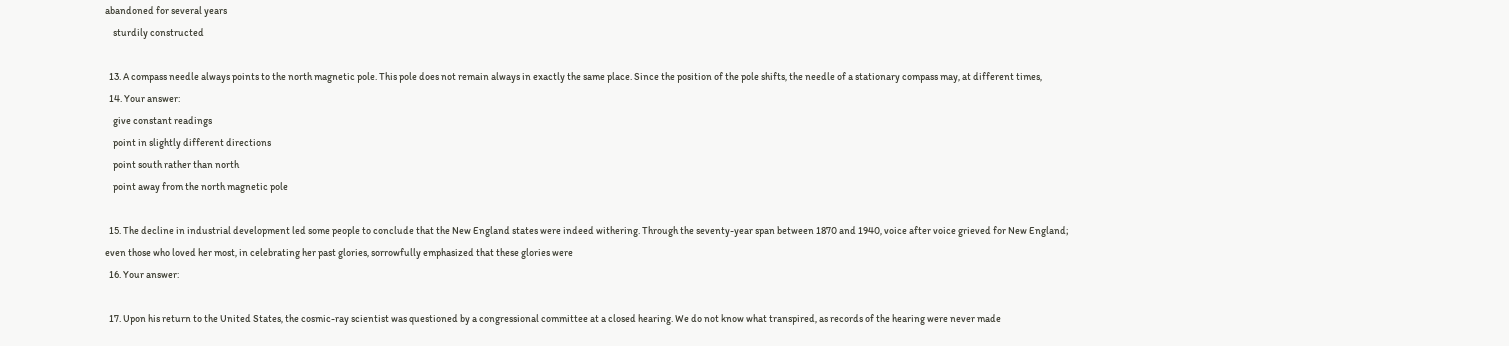abandoned for several years
    sturdily constructed

  13. A compass needle always points to the north magnetic pole. This pole does not remain always in exactly the same place. Since the position of the pole shifts, the needle of a stationary compass may, at different times,
  14. Your answer:
    give constant readings
    point in slightly different directions
    point south rather than north
    point away from the north magnetic pole

  15. The decline in industrial development led some people to conclude that the New England states were indeed withering. Through the seventy-year span between 1870 and 1940, voice after voice grieved for New England; even those who loved her most, in celebrating her past glories, sorrowfully emphasized that these glories were
  16. Your answer:

  17. Upon his return to the United States, the cosmic-ray scientist was questioned by a congressional committee at a closed hearing. We do not know what transpired, as records of the hearing were never made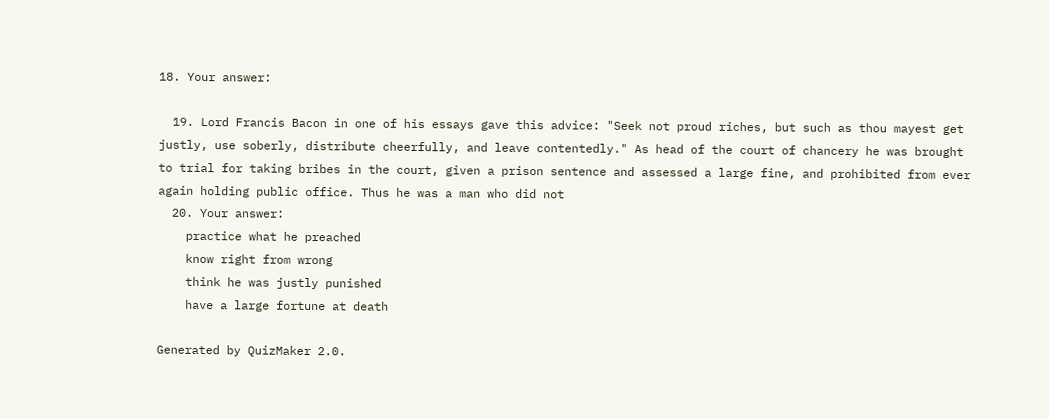18. Your answer:

  19. Lord Francis Bacon in one of his essays gave this advice: "Seek not proud riches, but such as thou mayest get justly, use soberly, distribute cheerfully, and leave contentedly." As head of the court of chancery he was brought to trial for taking bribes in the court, given a prison sentence and assessed a large fine, and prohibited from ever again holding public office. Thus he was a man who did not
  20. Your answer:
    practice what he preached
    know right from wrong
    think he was justly punished
    have a large fortune at death

Generated by QuizMaker 2.0.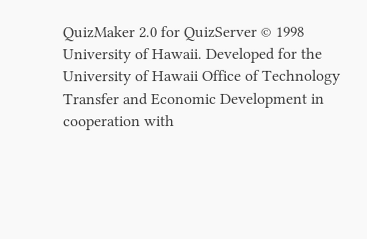QuizMaker 2.0 for QuizServer © 1998 University of Hawaii. Developed for the University of Hawaii Office of Technology Transfer and Economic Development in cooperation with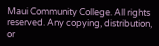Maui Community College. All rights reserved. Any copying, distribution, or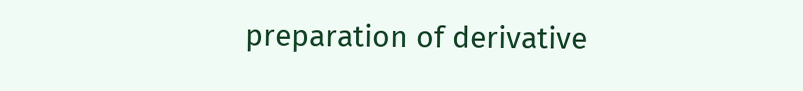preparation of derivative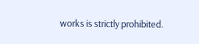works is strictly prohibited.